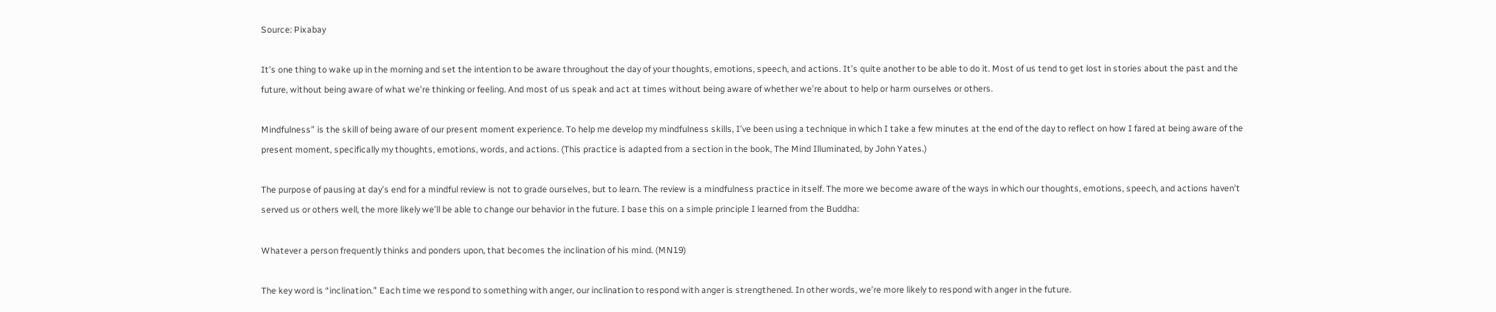Source: Pixabay

It’s one thing to wake up in the morning and set the intention to be aware throughout the day of your thoughts, emotions, speech, and actions. It’s quite another to be able to do it. Most of us tend to get lost in stories about the past and the future, without being aware of what we’re thinking or feeling. And most of us speak and act at times without being aware of whether we’re about to help or harm ourselves or others.

Mindfulness” is the skill of being aware of our present moment experience. To help me develop my mindfulness skills, I’ve been using a technique in which I take a few minutes at the end of the day to reflect on how I fared at being aware of the present moment, specifically my thoughts, emotions, words, and actions. (This practice is adapted from a section in the book, The Mind Illuminated, by John Yates.)

The purpose of pausing at day’s end for a mindful review is not to grade ourselves, but to learn. The review is a mindfulness practice in itself. The more we become aware of the ways in which our thoughts, emotions, speech, and actions haven’t served us or others well, the more likely we’ll be able to change our behavior in the future. I base this on a simple principle I learned from the Buddha:

Whatever a person frequently thinks and ponders upon, that becomes the inclination of his mind. (MN19)

The key word is “inclination.” Each time we respond to something with anger, our inclination to respond with anger is strengthened. In other words, we’re more likely to respond with anger in the future.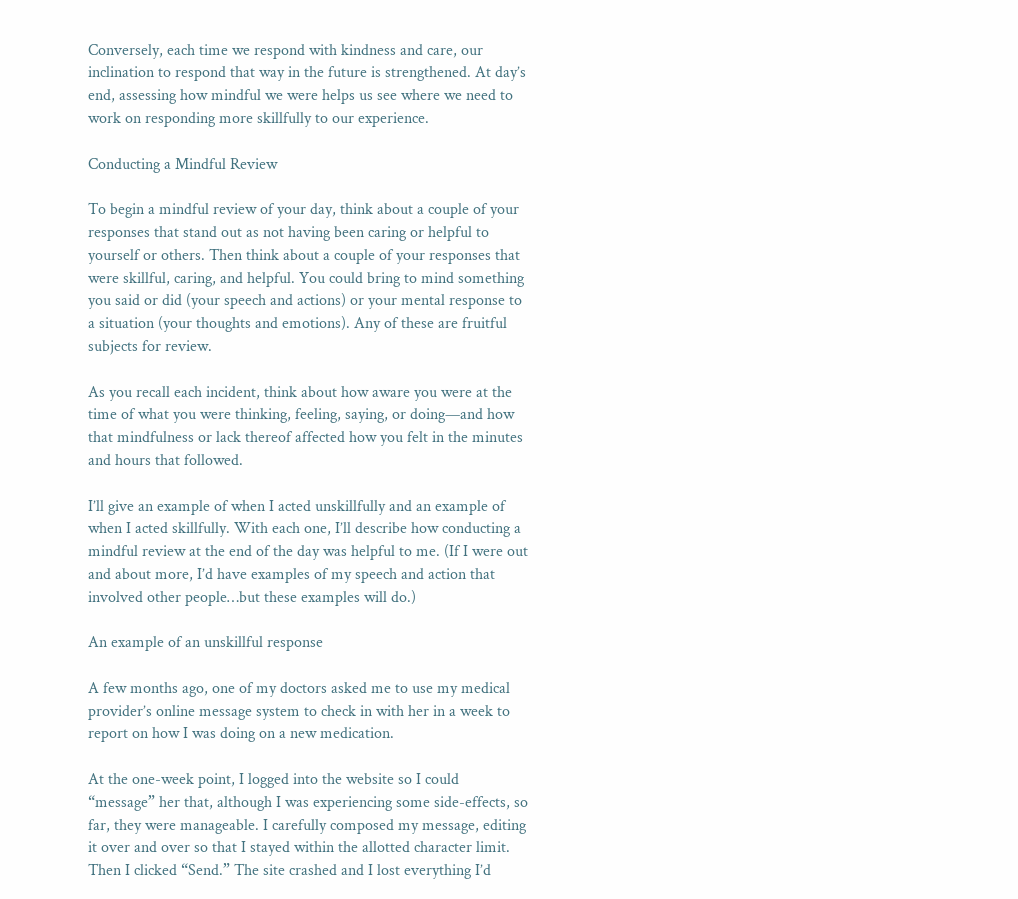Conversely, each time we respond with kindness and care, our inclination to respond that way in the future is strengthened. At day’s end, assessing how mindful we were helps us see where we need to work on responding more skillfully to our experience.

Conducting a Mindful Review

To begin a mindful review of your day, think about a couple of your responses that stand out as not having been caring or helpful to yourself or others. Then think about a couple of your responses that were skillful, caring, and helpful. You could bring to mind something you said or did (your speech and actions) or your mental response to a situation (your thoughts and emotions). Any of these are fruitful subjects for review.

As you recall each incident, think about how aware you were at the time of what you were thinking, feeling, saying, or doing—and how that mindfulness or lack thereof affected how you felt in the minutes and hours that followed.

I’ll give an example of when I acted unskillfully and an example of when I acted skillfully. With each one, I’ll describe how conducting a mindful review at the end of the day was helpful to me. (If I were out and about more, I’d have examples of my speech and action that involved other people…but these examples will do.)

An example of an unskillful response

A few months ago, one of my doctors asked me to use my medical provider’s online message system to check in with her in a week to report on how I was doing on a new medication.

At the one-week point, I logged into the website so I could “message” her that, although I was experiencing some side-effects, so far, they were manageable. I carefully composed my message, editing it over and over so that I stayed within the allotted character limit. Then I clicked “Send.” The site crashed and I lost everything I’d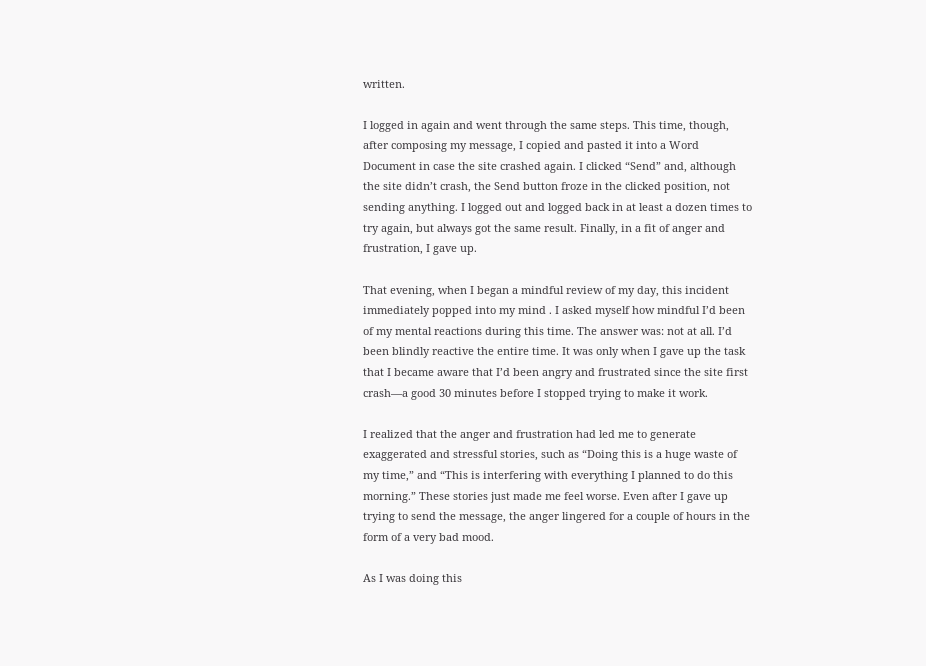written.

I logged in again and went through the same steps. This time, though, after composing my message, I copied and pasted it into a Word Document in case the site crashed again. I clicked “Send” and, although the site didn’t crash, the Send button froze in the clicked position, not sending anything. I logged out and logged back in at least a dozen times to try again, but always got the same result. Finally, in a fit of anger and frustration, I gave up.

That evening, when I began a mindful review of my day, this incident immediately popped into my mind . I asked myself how mindful I’d been of my mental reactions during this time. The answer was: not at all. I’d been blindly reactive the entire time. It was only when I gave up the task that I became aware that I’d been angry and frustrated since the site first crash—a good 30 minutes before I stopped trying to make it work.

I realized that the anger and frustration had led me to generate exaggerated and stressful stories, such as “Doing this is a huge waste of my time,” and “This is interfering with everything I planned to do this morning.” These stories just made me feel worse. Even after I gave up trying to send the message, the anger lingered for a couple of hours in the form of a very bad mood.

As I was doing this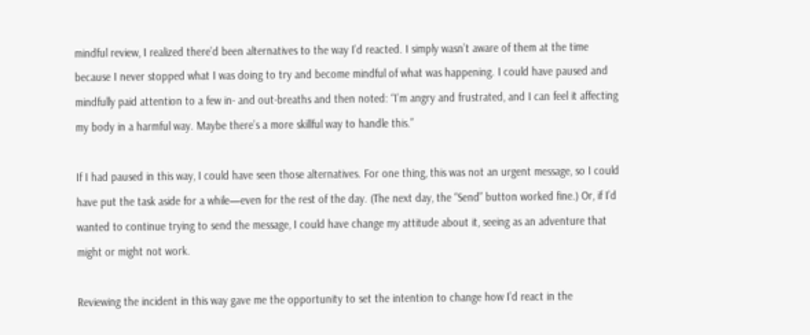mindful review, I realized there’d been alternatives to the way I’d reacted. I simply wasn’t aware of them at the time because I never stopped what I was doing to try and become mindful of what was happening. I could have paused and mindfully paid attention to a few in- and out-breaths and then noted: “I’m angry and frustrated, and I can feel it affecting my body in a harmful way. Maybe there’s a more skillful way to handle this.”

If I had paused in this way, I could have seen those alternatives. For one thing, this was not an urgent message, so I could have put the task aside for a while—even for the rest of the day. (The next day, the “Send” button worked fine.) Or, if I’d wanted to continue trying to send the message, I could have change my attitude about it, seeing as an adventure that might or might not work.

Reviewing the incident in this way gave me the opportunity to set the intention to change how I’d react in the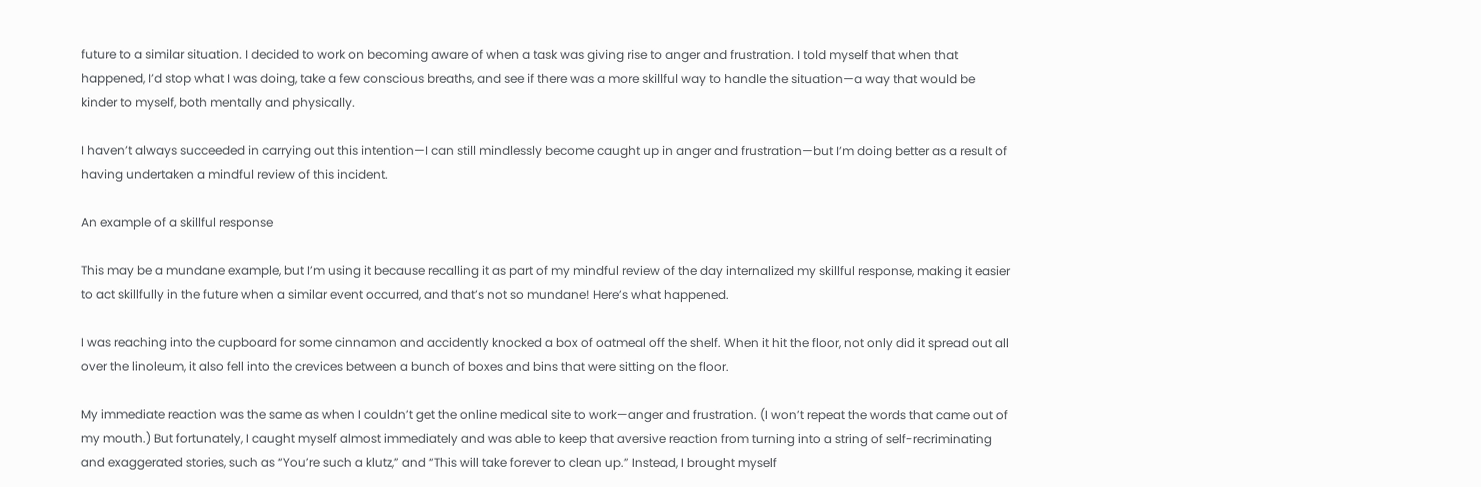future to a similar situation. I decided to work on becoming aware of when a task was giving rise to anger and frustration. I told myself that when that happened, I’d stop what I was doing, take a few conscious breaths, and see if there was a more skillful way to handle the situation—a way that would be kinder to myself, both mentally and physically.

I haven’t always succeeded in carrying out this intention—I can still mindlessly become caught up in anger and frustration—but I’m doing better as a result of having undertaken a mindful review of this incident.

An example of a skillful response

This may be a mundane example, but I’m using it because recalling it as part of my mindful review of the day internalized my skillful response, making it easier to act skillfully in the future when a similar event occurred, and that’s not so mundane! Here’s what happened.

I was reaching into the cupboard for some cinnamon and accidently knocked a box of oatmeal off the shelf. When it hit the floor, not only did it spread out all over the linoleum, it also fell into the crevices between a bunch of boxes and bins that were sitting on the floor.

My immediate reaction was the same as when I couldn’t get the online medical site to work—anger and frustration. (I won’t repeat the words that came out of my mouth.) But fortunately, I caught myself almost immediately and was able to keep that aversive reaction from turning into a string of self-recriminating and exaggerated stories, such as “You’re such a klutz,” and “This will take forever to clean up.” Instead, I brought myself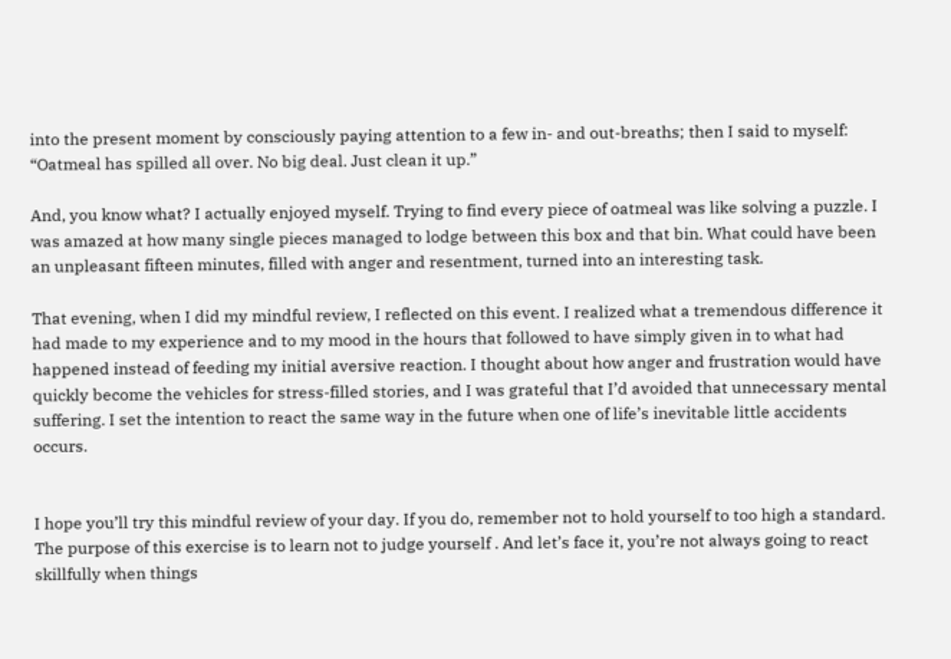into the present moment by consciously paying attention to a few in- and out-breaths; then I said to myself: “Oatmeal has spilled all over. No big deal. Just clean it up.”

And, you know what? I actually enjoyed myself. Trying to find every piece of oatmeal was like solving a puzzle. I was amazed at how many single pieces managed to lodge between this box and that bin. What could have been an unpleasant fifteen minutes, filled with anger and resentment, turned into an interesting task.

That evening, when I did my mindful review, I reflected on this event. I realized what a tremendous difference it had made to my experience and to my mood in the hours that followed to have simply given in to what had happened instead of feeding my initial aversive reaction. I thought about how anger and frustration would have quickly become the vehicles for stress-filled stories, and I was grateful that I’d avoided that unnecessary mental suffering. I set the intention to react the same way in the future when one of life’s inevitable little accidents occurs.


I hope you’ll try this mindful review of your day. If you do, remember not to hold yourself to too high a standard. The purpose of this exercise is to learn not to judge yourself . And let’s face it, you’re not always going to react skillfully when things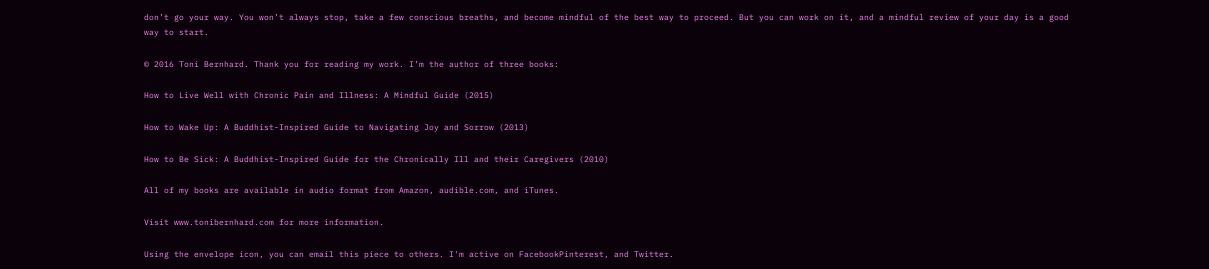don’t go your way. You won’t always stop, take a few conscious breaths, and become mindful of the best way to proceed. But you can work on it, and a mindful review of your day is a good way to start.

© 2016 Toni Bernhard. Thank you for reading my work. I’m the author of three books:

How to Live Well with Chronic Pain and Illness: A Mindful Guide (2015)

How to Wake Up: A Buddhist-Inspired Guide to Navigating Joy and Sorrow (2013)

How to Be Sick: A Buddhist-Inspired Guide for the Chronically Ill and their Caregivers (2010)

All of my books are available in audio format from Amazon, audible.com, and iTunes.

Visit www.tonibernhard.com for more information.

Using the envelope icon, you can email this piece to others. I'm active on FacebookPinterest, and Twitter.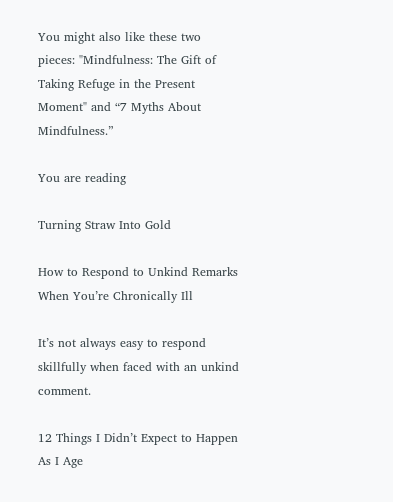You might also like these two pieces: "Mindfulness: The Gift of Taking Refuge in the Present Moment" and “7 Myths About Mindfulness.”

You are reading

Turning Straw Into Gold

How to Respond to Unkind Remarks When You’re Chronically Ill

It’s not always easy to respond skillfully when faced with an unkind comment.

12 Things I Didn’t Expect to Happen As I Age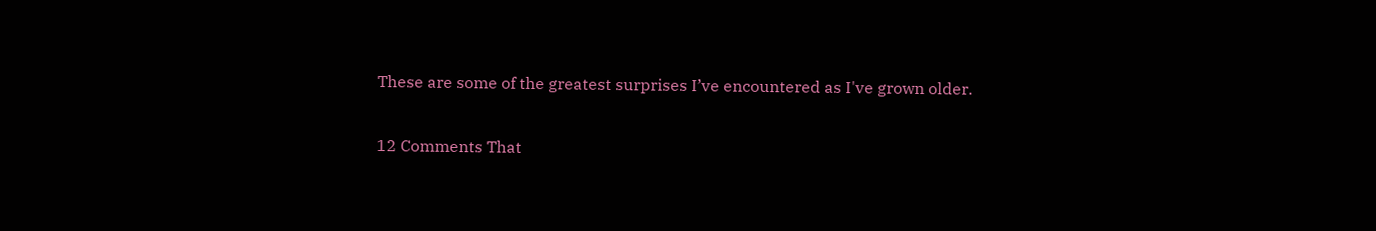These are some of the greatest surprises I’ve encountered as I've grown older.

12 Comments That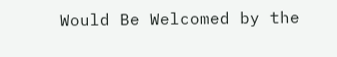Would Be Welcomed by the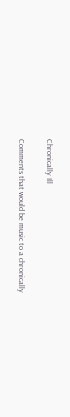Chronically Ill

Comments that would be music to a chronically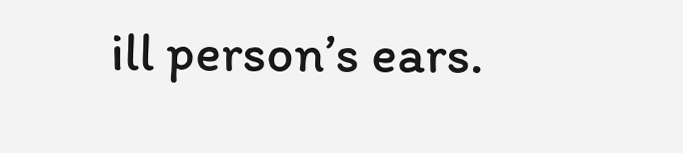ill person’s ears.